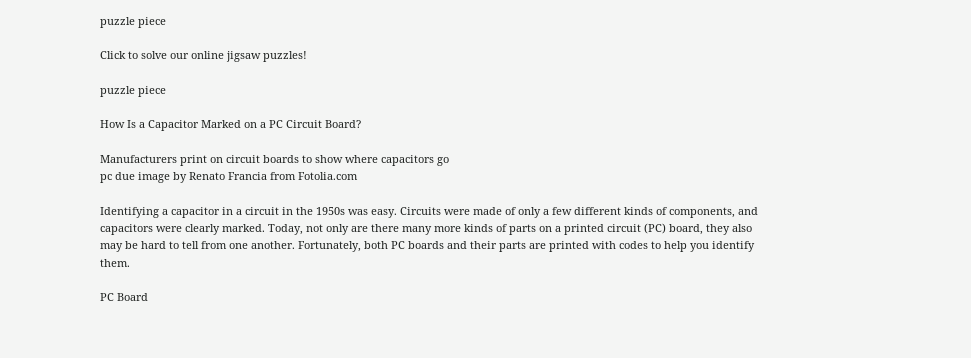puzzle piece

Click to solve our online jigsaw puzzles!

puzzle piece

How Is a Capacitor Marked on a PC Circuit Board?

Manufacturers print on circuit boards to show where capacitors go
pc due image by Renato Francia from Fotolia.com

Identifying a capacitor in a circuit in the 1950s was easy. Circuits were made of only a few different kinds of components, and capacitors were clearly marked. Today, not only are there many more kinds of parts on a printed circuit (PC) board, they also may be hard to tell from one another. Fortunately, both PC boards and their parts are printed with codes to help you identify them.

PC Board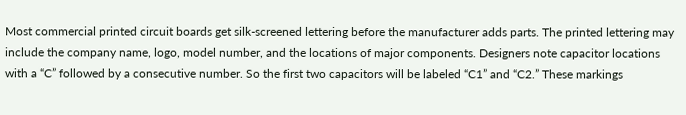Most commercial printed circuit boards get silk-screened lettering before the manufacturer adds parts. The printed lettering may include the company name, logo, model number, and the locations of major components. Designers note capacitor locations with a “C” followed by a consecutive number. So the first two capacitors will be labeled “C1” and “C2.” These markings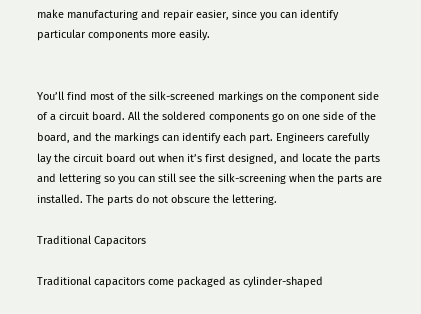make manufacturing and repair easier, since you can identify particular components more easily.


You’ll find most of the silk-screened markings on the component side of a circuit board. All the soldered components go on one side of the board, and the markings can identify each part. Engineers carefully lay the circuit board out when it’s first designed, and locate the parts and lettering so you can still see the silk-screening when the parts are installed. The parts do not obscure the lettering.

Traditional Capacitors

Traditional capacitors come packaged as cylinder-shaped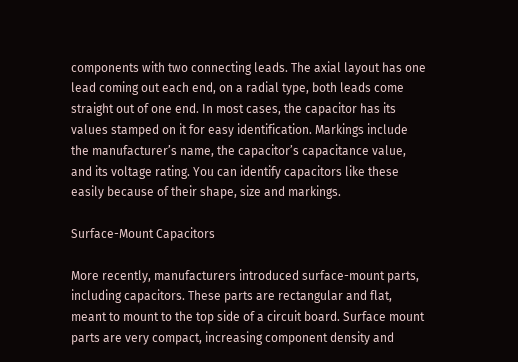components with two connecting leads. The axial layout has one lead coming out each end, on a radial type, both leads come straight out of one end. In most cases, the capacitor has its values stamped on it for easy identification. Markings include the manufacturer’s name, the capacitor’s capacitance value, and its voltage rating. You can identify capacitors like these easily because of their shape, size and markings.

Surface-Mount Capacitors

More recently, manufacturers introduced surface-mount parts, including capacitors. These parts are rectangular and flat, meant to mount to the top side of a circuit board. Surface mount parts are very compact, increasing component density and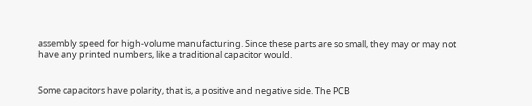assembly speed for high-volume manufacturing. Since these parts are so small, they may or may not have any printed numbers, like a traditional capacitor would.


Some capacitors have polarity, that is, a positive and negative side. The PCB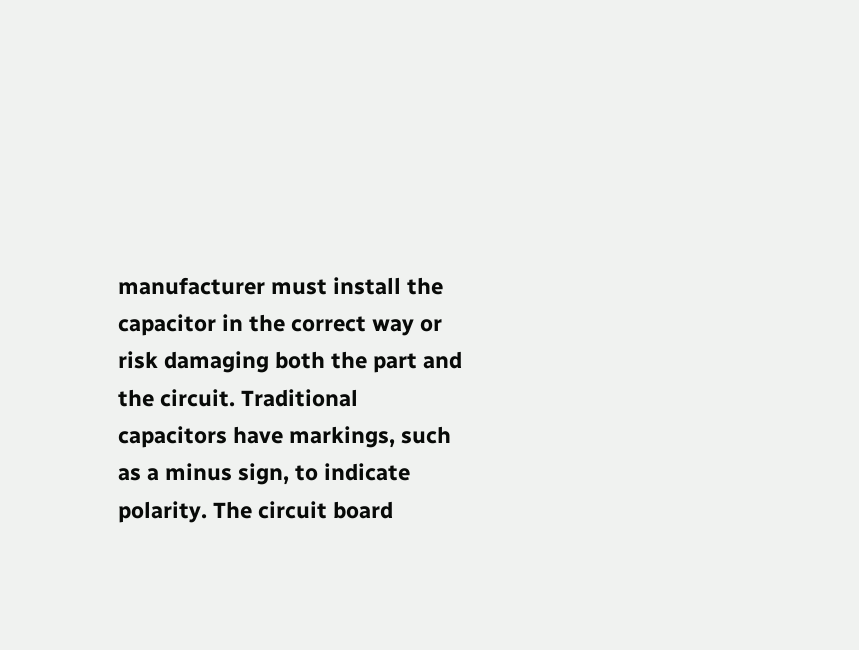manufacturer must install the capacitor in the correct way or risk damaging both the part and the circuit. Traditional capacitors have markings, such as a minus sign, to indicate polarity. The circuit board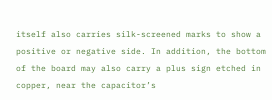itself also carries silk-screened marks to show a positive or negative side. In addition, the bottom of the board may also carry a plus sign etched in copper, near the capacitor’s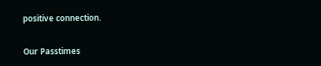positive connection.

Our Passtimes